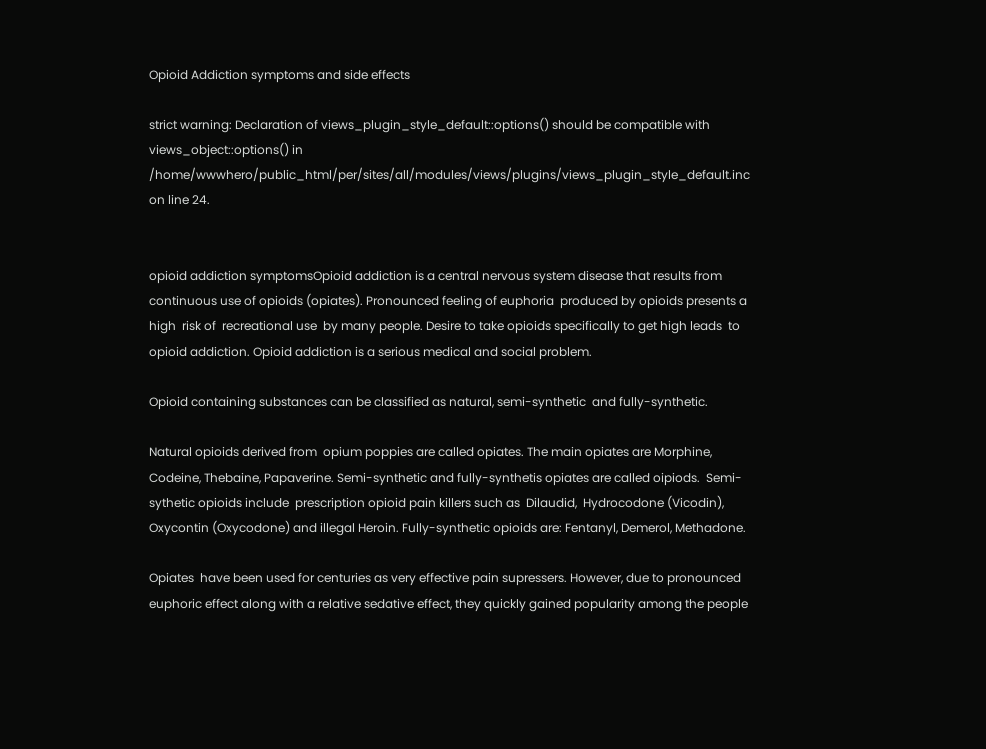Opioid Addiction symptoms and side effects

strict warning: Declaration of views_plugin_style_default::options() should be compatible with views_object::options() in /home/wwwhero/public_html/per/sites/all/modules/views/plugins/views_plugin_style_default.inc on line 24.


opioid addiction symptomsOpioid addiction is a central nervous system disease that results from continuous use of opioids (opiates). Pronounced feeling of euphoria  produced by opioids presents a high  risk of  recreational use  by many people. Desire to take opioids specifically to get high leads  to opioid addiction. Opioid addiction is a serious medical and social problem.

Opioid containing substances can be classified as natural, semi-synthetic  and fully-synthetic.

Natural opioids derived from  opium poppies are called opiates. The main opiates are Morphine, Codeine, Thebaine, Papaverine. Semi-synthetic and fully-synthetis opiates are called oipiods.  Semi-sythetic opioids include  prescription opioid pain killers such as  Dilaudid,  Hydrocodone (Vicodin), Oxycontin (Oxycodone) and illegal Heroin. Fully-synthetic opioids are: Fentanyl, Demerol, Methadone.

Opiates  have been used for centuries as very effective pain supressers. However, due to pronounced euphoric effect along with a relative sedative effect, they quickly gained popularity among the people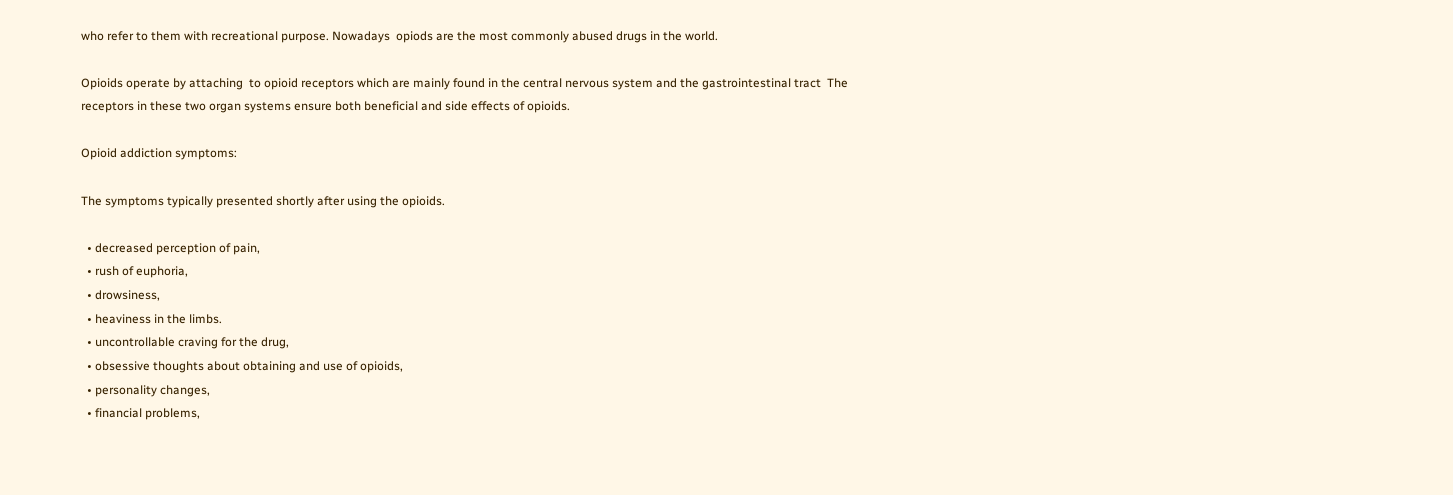who refer to them with recreational purpose. Nowadays  opiods are the most commonly abused drugs in the world.

Opioids operate by attaching  to opioid receptors which are mainly found in the central nervous system and the gastrointestinal tract  The receptors in these two organ systems ensure both beneficial and side effects of opioids.

Opioid addiction symptoms:

The symptoms typically presented shortly after using the opioids.

  • decreased perception of pain,
  • rush of euphoria,
  • drowsiness,
  • heaviness in the limbs.
  • uncontrollable craving for the drug,
  • obsessive thoughts about obtaining and use of opioids,
  • personality changes,
  • financial problems,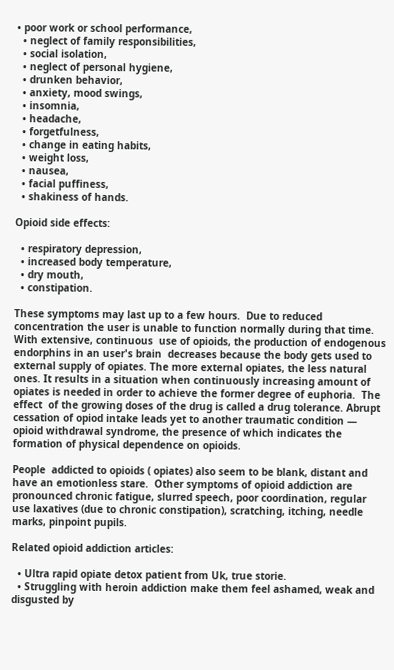• poor work or school performance,
  • neglect of family responsibilities,
  • social isolation,
  • neglect of personal hygiene,
  • drunken behavior,
  • anxiety, mood swings,
  • insomnia,
  • headache,
  • forgetfulness,
  • change in eating habits,
  • weight loss,
  • nausea,
  • facial puffiness,
  • shakiness of hands.

Opioid side effects:

  • respiratory depression,
  • increased body temperature,
  • dry mouth,
  • constipation.

These symptoms may last up to a few hours.  Due to reduced concentration the user is unable to function normally during that time. With extensive, continuous  use of opioids, the production of endogenous endorphins in an user's brain  decreases because the body gets used to external supply of opiates. The more external opiates, the less natural ones. It results in a situation when continuously increasing amount of opiates is needed in order to achieve the former degree of euphoria.  The effect  of the growing doses of the drug is called a drug tolerance. Abrupt cessation of opiod intake leads yet to another traumatic condition — opioid withdrawal syndrome, the presence of which indicates the formation of physical dependence on opioids.

People  addicted to opioids ( opiates) also seem to be blank, distant and have an emotionless stare.  Other symptoms of opioid addiction are pronounced chronic fatigue, slurred speech, poor coordination, regular use laxatives (due to chronic constipation), scratching, itching, needle marks, pinpoint pupils.

Related opioid addiction articles:

  • Ultra rapid opiate detox patient from Uk, true storie.
  • Struggling with heroin addiction make them feel ashamed, weak and disgusted by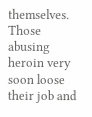themselves. Those abusing heroin very soon loose their job and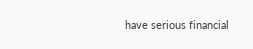have serious financial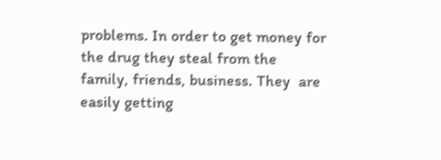problems. In order to get money for the drug they steal from the family, friends, business. They  are easily getting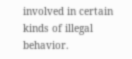involved in certain kinds of illegal behavior.